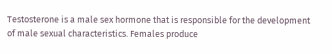Testosterone is a male sex hormone that is responsible for the development of male sexual characteristics. Females produce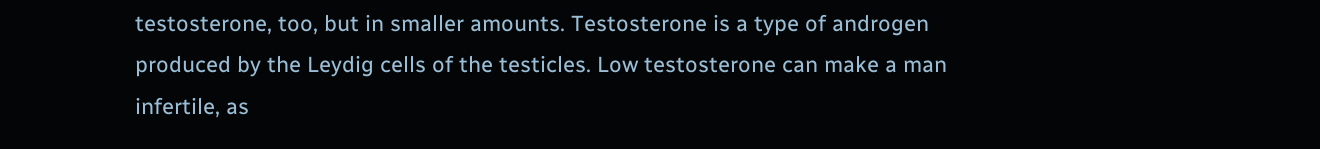testosterone, too, but in smaller amounts. Testosterone is a type of androgen produced by the Leydig cells of the testicles. Low testosterone can make a man infertile, as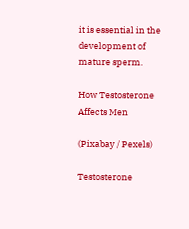it is essential in the development of mature sperm.

How Testosterone Affects Men

(Pixabay / Pexels)

Testosterone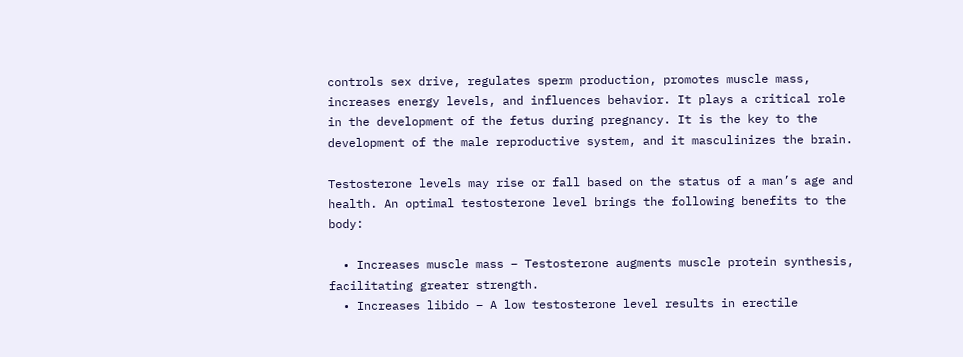controls sex drive, regulates sperm production, promotes muscle mass, increases energy levels, and influences behavior. It plays a critical role in the development of the fetus during pregnancy. It is the key to the development of the male reproductive system, and it masculinizes the brain.

Testosterone levels may rise or fall based on the status of a man’s age and health. An optimal testosterone level brings the following benefits to the body:

  • Increases muscle mass – Testosterone augments muscle protein synthesis, facilitating greater strength.
  • Increases libido – A low testosterone level results in erectile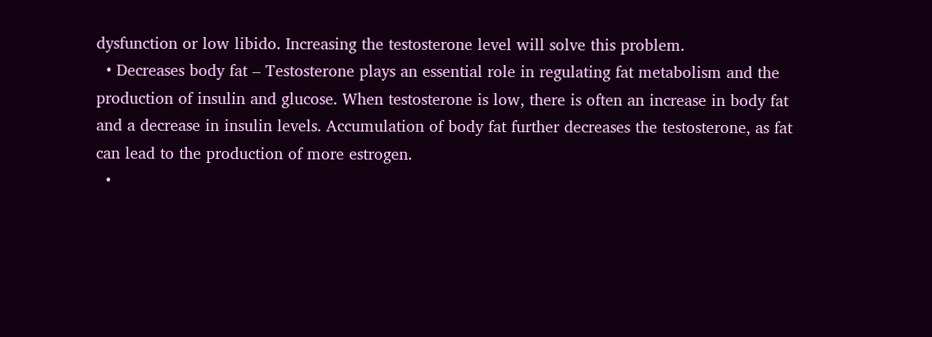dysfunction or low libido. Increasing the testosterone level will solve this problem.
  • Decreases body fat – Testosterone plays an essential role in regulating fat metabolism and the production of insulin and glucose. When testosterone is low, there is often an increase in body fat and a decrease in insulin levels. Accumulation of body fat further decreases the testosterone, as fat can lead to the production of more estrogen.
  •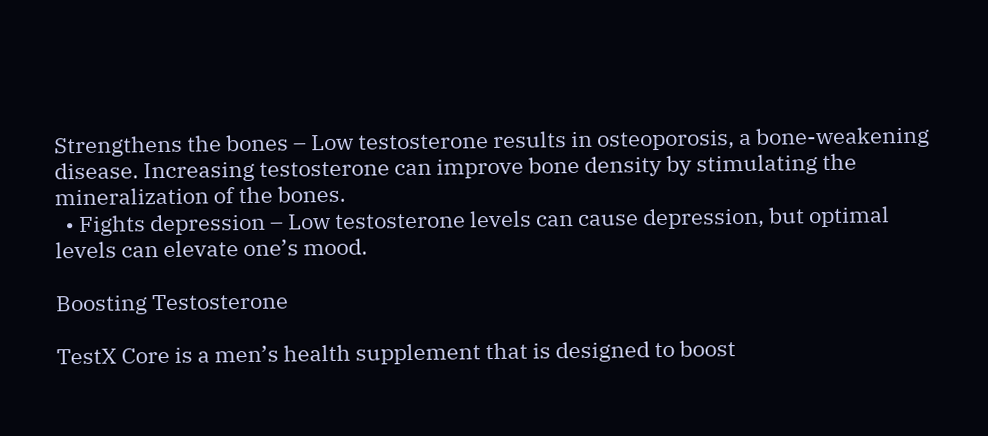Strengthens the bones – Low testosterone results in osteoporosis, a bone-weakening disease. Increasing testosterone can improve bone density by stimulating the mineralization of the bones.
  • Fights depression – Low testosterone levels can cause depression, but optimal levels can elevate one’s mood.

Boosting Testosterone

TestX Core is a men’s health supplement that is designed to boost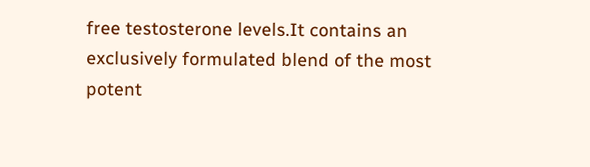free testosterone levels.It contains an exclusively formulated blend of the most potent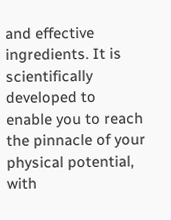and effective ingredients. It is scientifically developed to enable you to reach the pinnacle of your physical potential, with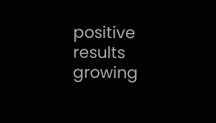positive results growing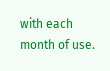with each month of use.